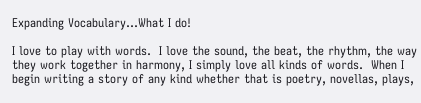Expanding Vocabulary…What I do!

I love to play with words.  I love the sound, the beat, the rhythm, the way they work together in harmony, I simply love all kinds of words.  When I begin writing a story of any kind whether that is poetry, novellas, plays,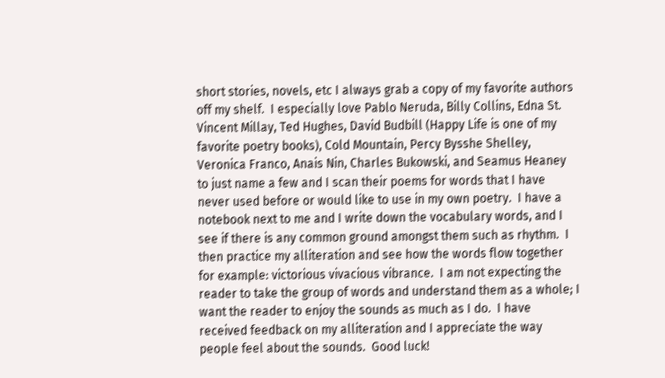short stories, novels, etc I always grab a copy of my favorite authors off my shelf.  I especially love Pablo Neruda, Billy Collins, Edna St. Vincent Millay, Ted Hughes, David Budbill (Happy Life is one of my favorite poetry books), Cold Mountain, Percy Bysshe Shelley, Veronica Franco, Anais Nin, Charles Bukowski, and Seamus Heaney to just name a few and I scan their poems for words that I have never used before or would like to use in my own poetry.  I have a notebook next to me and I write down the vocabulary words, and I see if there is any common ground amongst them such as rhythm.  I then practice my alliteration and see how the words flow together for example: victorious vivacious vibrance.  I am not expecting the reader to take the group of words and understand them as a whole; I want the reader to enjoy the sounds as much as I do.  I have received feedback on my alliteration and I appreciate the way people feel about the sounds.  Good luck!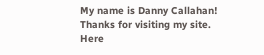My name is Danny Callahan! Thanks for visiting my site. Here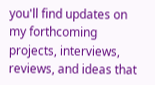you'll find updates on my forthcoming projects, interviews, reviews, and ideas that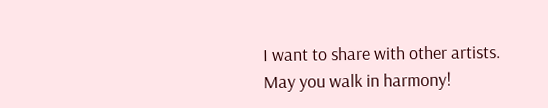I want to share with other artists. May you walk in harmony!